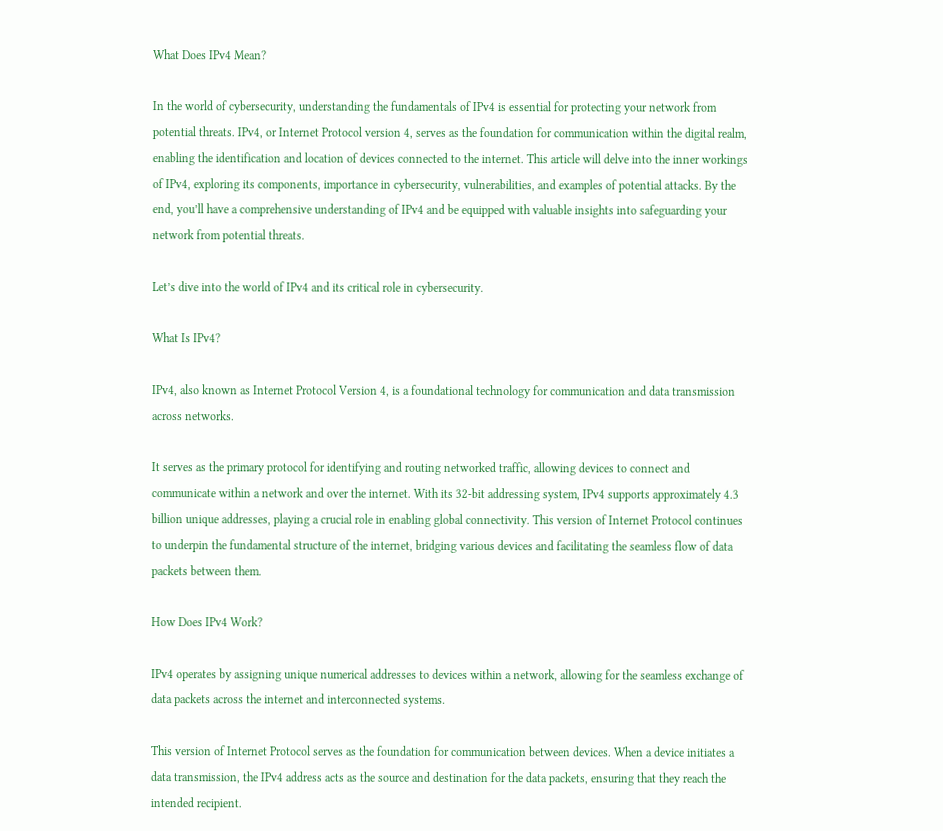What Does IPv4 Mean?

In the world of cybersecurity, understanding the fundamentals of IPv4 is essential for protecting your network from potential threats. IPv4, or Internet Protocol version 4, serves as the foundation for communication within the digital realm, enabling the identification and location of devices connected to the internet. This article will delve into the inner workings of IPv4, exploring its components, importance in cybersecurity, vulnerabilities, and examples of potential attacks. By the end, you’ll have a comprehensive understanding of IPv4 and be equipped with valuable insights into safeguarding your network from potential threats.

Let’s dive into the world of IPv4 and its critical role in cybersecurity.

What Is IPv4?

IPv4, also known as Internet Protocol Version 4, is a foundational technology for communication and data transmission across networks.

It serves as the primary protocol for identifying and routing networked traffic, allowing devices to connect and communicate within a network and over the internet. With its 32-bit addressing system, IPv4 supports approximately 4.3 billion unique addresses, playing a crucial role in enabling global connectivity. This version of Internet Protocol continues to underpin the fundamental structure of the internet, bridging various devices and facilitating the seamless flow of data packets between them.

How Does IPv4 Work?

IPv4 operates by assigning unique numerical addresses to devices within a network, allowing for the seamless exchange of data packets across the internet and interconnected systems.

This version of Internet Protocol serves as the foundation for communication between devices. When a device initiates a data transmission, the IPv4 address acts as the source and destination for the data packets, ensuring that they reach the intended recipient.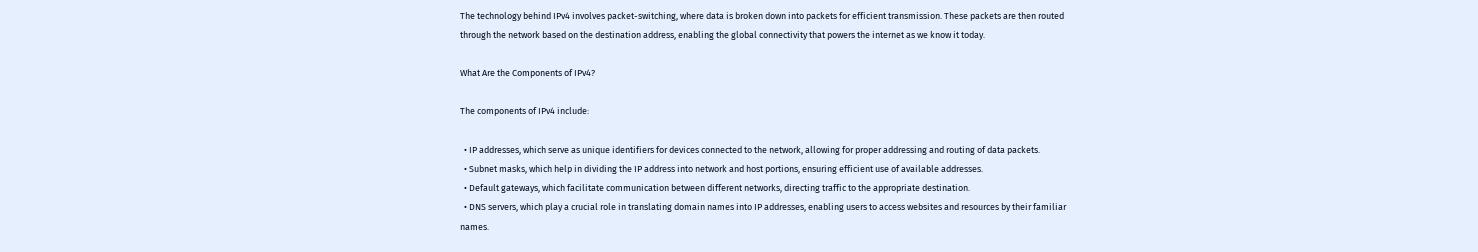The technology behind IPv4 involves packet-switching, where data is broken down into packets for efficient transmission. These packets are then routed through the network based on the destination address, enabling the global connectivity that powers the internet as we know it today.

What Are the Components of IPv4?

The components of IPv4 include:

  • IP addresses, which serve as unique identifiers for devices connected to the network, allowing for proper addressing and routing of data packets.
  • Subnet masks, which help in dividing the IP address into network and host portions, ensuring efficient use of available addresses.
  • Default gateways, which facilitate communication between different networks, directing traffic to the appropriate destination.
  • DNS servers, which play a crucial role in translating domain names into IP addresses, enabling users to access websites and resources by their familiar names.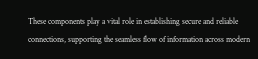These components play a vital role in establishing secure and reliable connections, supporting the seamless flow of information across modern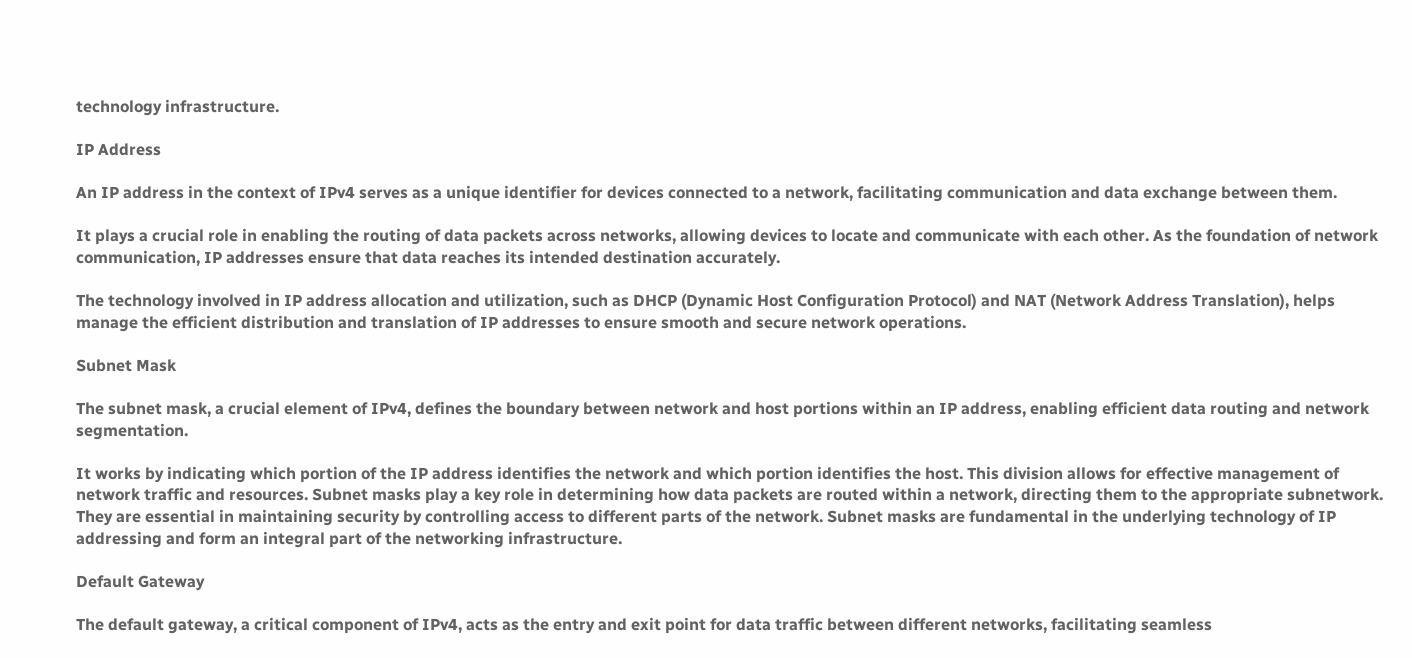technology infrastructure.

IP Address

An IP address in the context of IPv4 serves as a unique identifier for devices connected to a network, facilitating communication and data exchange between them.

It plays a crucial role in enabling the routing of data packets across networks, allowing devices to locate and communicate with each other. As the foundation of network communication, IP addresses ensure that data reaches its intended destination accurately.

The technology involved in IP address allocation and utilization, such as DHCP (Dynamic Host Configuration Protocol) and NAT (Network Address Translation), helps manage the efficient distribution and translation of IP addresses to ensure smooth and secure network operations.

Subnet Mask

The subnet mask, a crucial element of IPv4, defines the boundary between network and host portions within an IP address, enabling efficient data routing and network segmentation.

It works by indicating which portion of the IP address identifies the network and which portion identifies the host. This division allows for effective management of network traffic and resources. Subnet masks play a key role in determining how data packets are routed within a network, directing them to the appropriate subnetwork. They are essential in maintaining security by controlling access to different parts of the network. Subnet masks are fundamental in the underlying technology of IP addressing and form an integral part of the networking infrastructure.

Default Gateway

The default gateway, a critical component of IPv4, acts as the entry and exit point for data traffic between different networks, facilitating seamless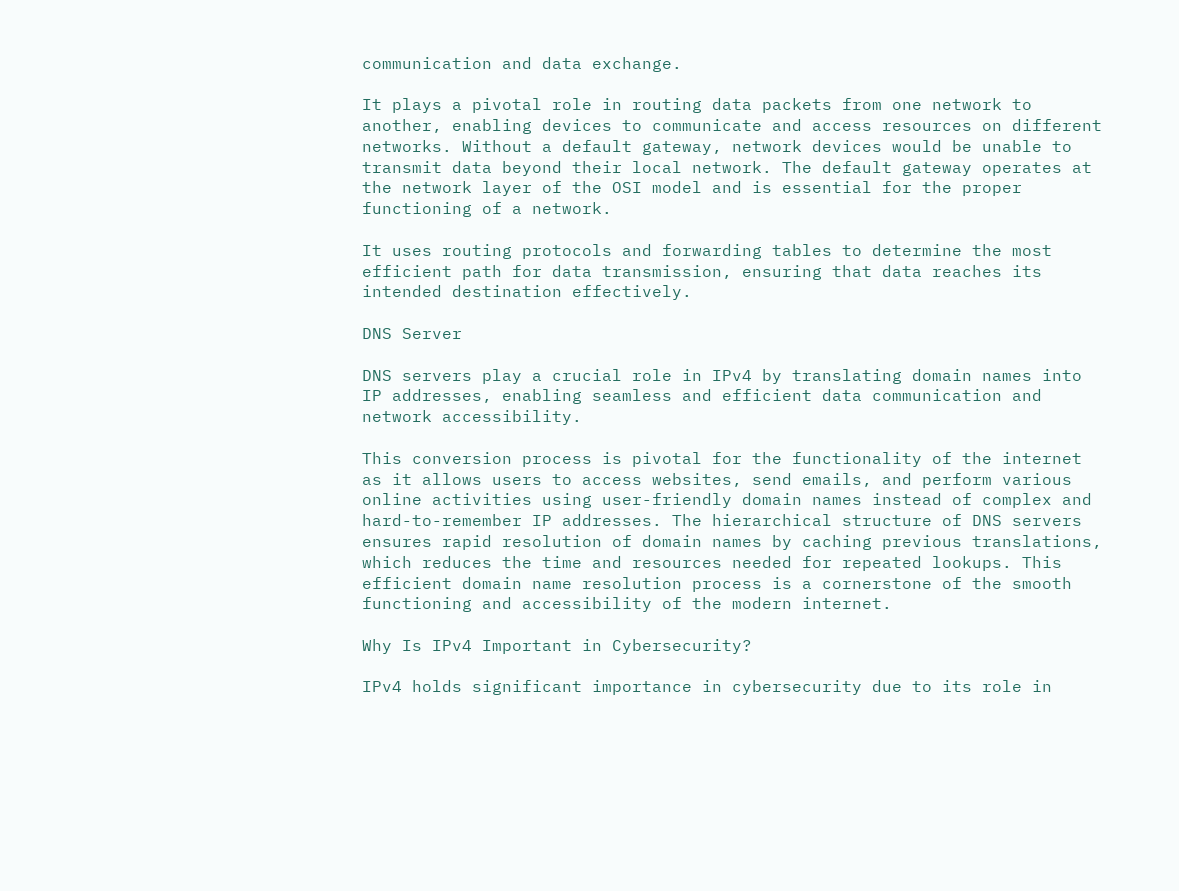communication and data exchange.

It plays a pivotal role in routing data packets from one network to another, enabling devices to communicate and access resources on different networks. Without a default gateway, network devices would be unable to transmit data beyond their local network. The default gateway operates at the network layer of the OSI model and is essential for the proper functioning of a network.

It uses routing protocols and forwarding tables to determine the most efficient path for data transmission, ensuring that data reaches its intended destination effectively.

DNS Server

DNS servers play a crucial role in IPv4 by translating domain names into IP addresses, enabling seamless and efficient data communication and network accessibility.

This conversion process is pivotal for the functionality of the internet as it allows users to access websites, send emails, and perform various online activities using user-friendly domain names instead of complex and hard-to-remember IP addresses. The hierarchical structure of DNS servers ensures rapid resolution of domain names by caching previous translations, which reduces the time and resources needed for repeated lookups. This efficient domain name resolution process is a cornerstone of the smooth functioning and accessibility of the modern internet.

Why Is IPv4 Important in Cybersecurity?

IPv4 holds significant importance in cybersecurity due to its role in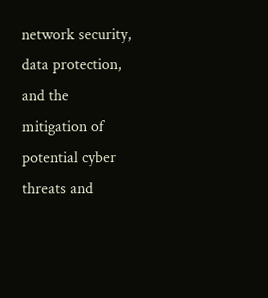network security, data protection, and the mitigation of potential cyber threats and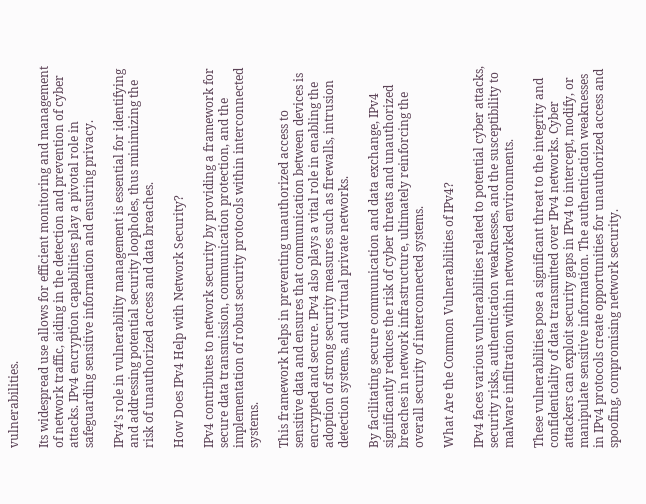vulnerabilities.

Its widespread use allows for efficient monitoring and management of network traffic, aiding in the detection and prevention of cyber attacks. IPv4 encryption capabilities play a pivotal role in safeguarding sensitive information and ensuring privacy.

IPv4’s role in vulnerability management is essential for identifying and addressing potential security loopholes, thus minimizing the risk of unauthorized access and data breaches.

How Does IPv4 Help with Network Security?

IPv4 contributes to network security by providing a framework for secure data transmission, communication protection, and the implementation of robust security protocols within interconnected systems.

This framework helps in preventing unauthorized access to sensitive data and ensures that communication between devices is encrypted and secure. IPv4 also plays a vital role in enabling the adoption of strong security measures such as firewalls, intrusion detection systems, and virtual private networks.

By facilitating secure communication and data exchange, IPv4 significantly reduces the risk of cyber threats and unauthorized breaches in network infrastructure, ultimately reinforcing the overall security of interconnected systems.

What Are the Common Vulnerabilities of IPv4?

IPv4 faces various vulnerabilities related to potential cyber attacks, security risks, authentication weaknesses, and the susceptibility to malware infiltration within networked environments.

These vulnerabilities pose a significant threat to the integrity and confidentiality of data transmitted over IPv4 networks. Cyber attackers can exploit security gaps in IPv4 to intercept, modify, or manipulate sensitive information. The authentication weaknesses in IPv4 protocols create opportunities for unauthorized access and spoofing, compromising network security.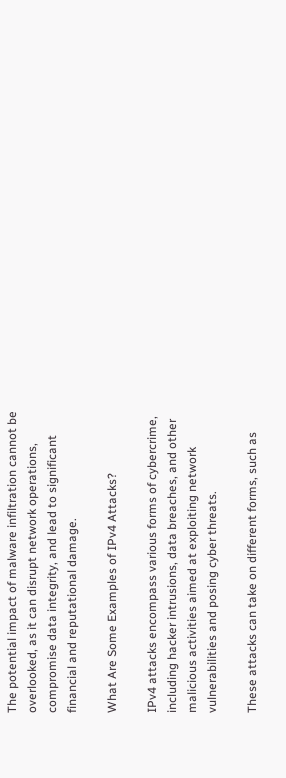The potential impact of malware infiltration cannot be overlooked, as it can disrupt network operations, compromise data integrity, and lead to significant financial and reputational damage.

What Are Some Examples of IPv4 Attacks?

IPv4 attacks encompass various forms of cybercrime, including hacker intrusions, data breaches, and other malicious activities aimed at exploiting network vulnerabilities and posing cyber threats.

These attacks can take on different forms, such as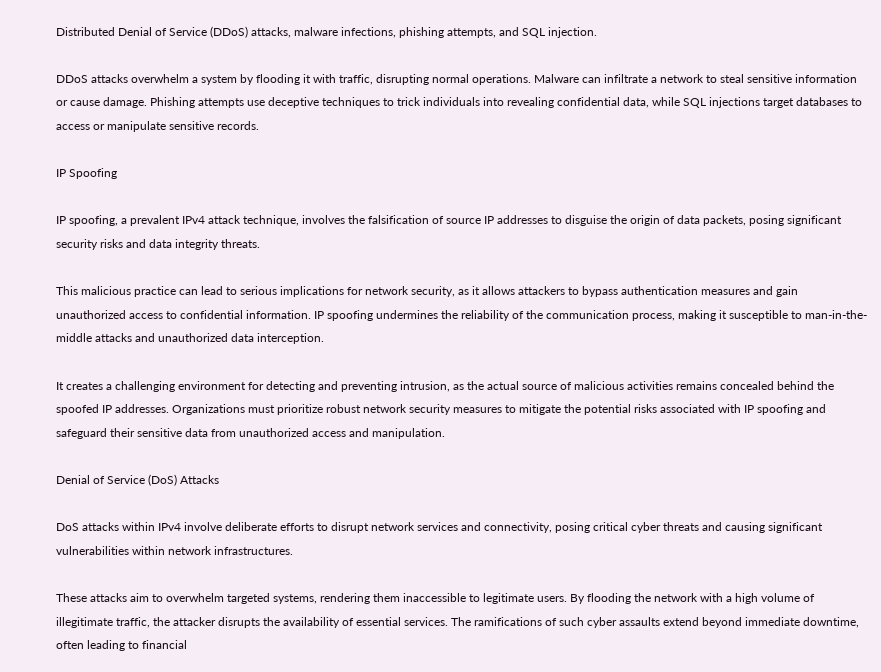Distributed Denial of Service (DDoS) attacks, malware infections, phishing attempts, and SQL injection.

DDoS attacks overwhelm a system by flooding it with traffic, disrupting normal operations. Malware can infiltrate a network to steal sensitive information or cause damage. Phishing attempts use deceptive techniques to trick individuals into revealing confidential data, while SQL injections target databases to access or manipulate sensitive records.

IP Spoofing

IP spoofing, a prevalent IPv4 attack technique, involves the falsification of source IP addresses to disguise the origin of data packets, posing significant security risks and data integrity threats.

This malicious practice can lead to serious implications for network security, as it allows attackers to bypass authentication measures and gain unauthorized access to confidential information. IP spoofing undermines the reliability of the communication process, making it susceptible to man-in-the-middle attacks and unauthorized data interception.

It creates a challenging environment for detecting and preventing intrusion, as the actual source of malicious activities remains concealed behind the spoofed IP addresses. Organizations must prioritize robust network security measures to mitigate the potential risks associated with IP spoofing and safeguard their sensitive data from unauthorized access and manipulation.

Denial of Service (DoS) Attacks

DoS attacks within IPv4 involve deliberate efforts to disrupt network services and connectivity, posing critical cyber threats and causing significant vulnerabilities within network infrastructures.

These attacks aim to overwhelm targeted systems, rendering them inaccessible to legitimate users. By flooding the network with a high volume of illegitimate traffic, the attacker disrupts the availability of essential services. The ramifications of such cyber assaults extend beyond immediate downtime, often leading to financial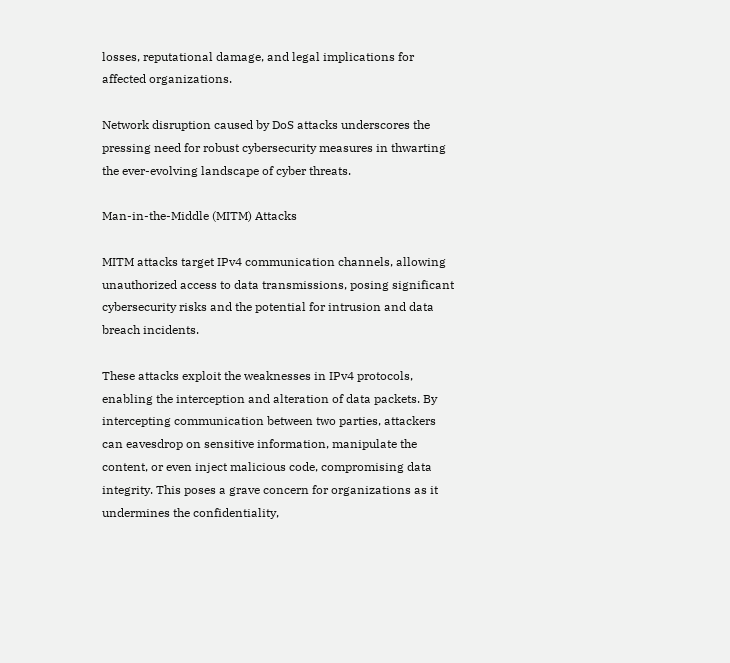losses, reputational damage, and legal implications for affected organizations.

Network disruption caused by DoS attacks underscores the pressing need for robust cybersecurity measures in thwarting the ever-evolving landscape of cyber threats.

Man-in-the-Middle (MITM) Attacks

MITM attacks target IPv4 communication channels, allowing unauthorized access to data transmissions, posing significant cybersecurity risks and the potential for intrusion and data breach incidents.

These attacks exploit the weaknesses in IPv4 protocols, enabling the interception and alteration of data packets. By intercepting communication between two parties, attackers can eavesdrop on sensitive information, manipulate the content, or even inject malicious code, compromising data integrity. This poses a grave concern for organizations as it undermines the confidentiality,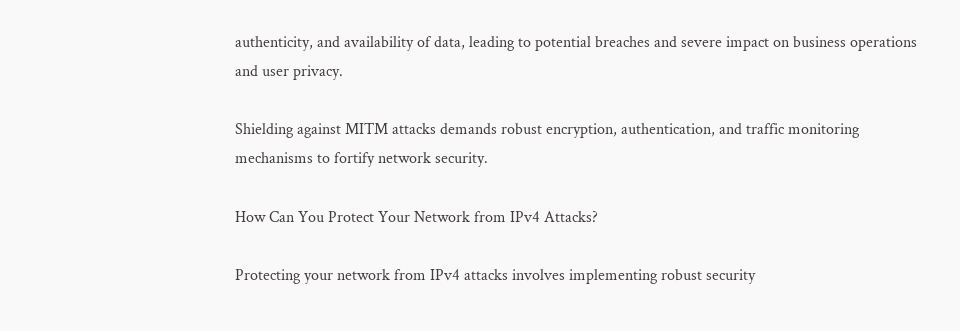authenticity, and availability of data, leading to potential breaches and severe impact on business operations and user privacy.

Shielding against MITM attacks demands robust encryption, authentication, and traffic monitoring mechanisms to fortify network security.

How Can You Protect Your Network from IPv4 Attacks?

Protecting your network from IPv4 attacks involves implementing robust security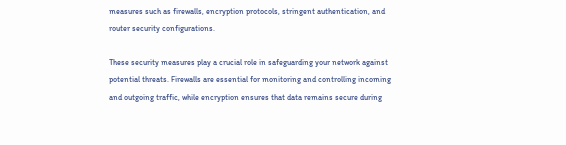measures such as firewalls, encryption protocols, stringent authentication, and router security configurations.

These security measures play a crucial role in safeguarding your network against potential threats. Firewalls are essential for monitoring and controlling incoming and outgoing traffic, while encryption ensures that data remains secure during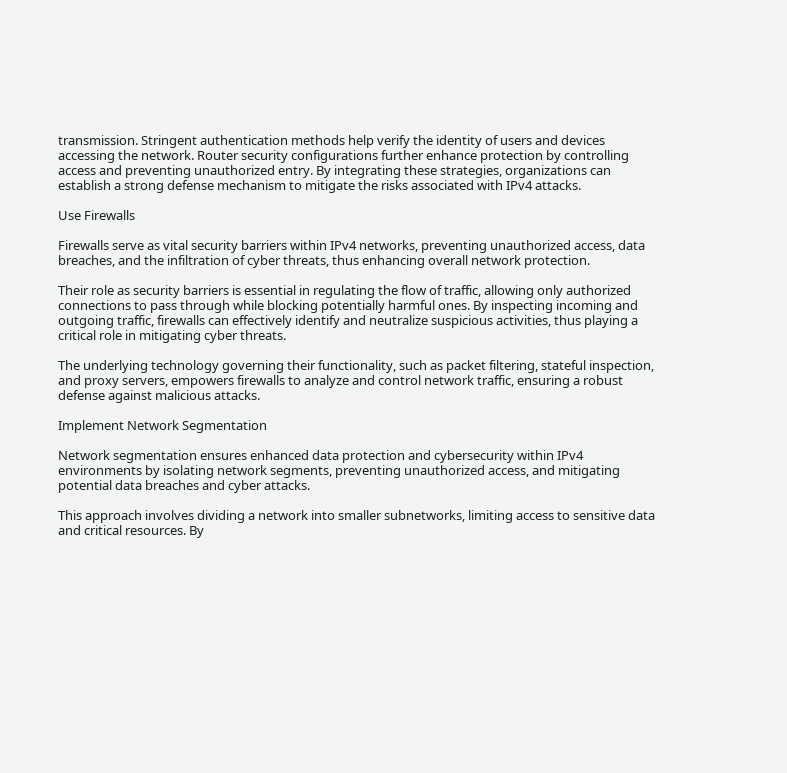transmission. Stringent authentication methods help verify the identity of users and devices accessing the network. Router security configurations further enhance protection by controlling access and preventing unauthorized entry. By integrating these strategies, organizations can establish a strong defense mechanism to mitigate the risks associated with IPv4 attacks.

Use Firewalls

Firewalls serve as vital security barriers within IPv4 networks, preventing unauthorized access, data breaches, and the infiltration of cyber threats, thus enhancing overall network protection.

Their role as security barriers is essential in regulating the flow of traffic, allowing only authorized connections to pass through while blocking potentially harmful ones. By inspecting incoming and outgoing traffic, firewalls can effectively identify and neutralize suspicious activities, thus playing a critical role in mitigating cyber threats.

The underlying technology governing their functionality, such as packet filtering, stateful inspection, and proxy servers, empowers firewalls to analyze and control network traffic, ensuring a robust defense against malicious attacks.

Implement Network Segmentation

Network segmentation ensures enhanced data protection and cybersecurity within IPv4 environments by isolating network segments, preventing unauthorized access, and mitigating potential data breaches and cyber attacks.

This approach involves dividing a network into smaller subnetworks, limiting access to sensitive data and critical resources. By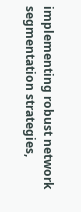implementing robust network segmentation strategies,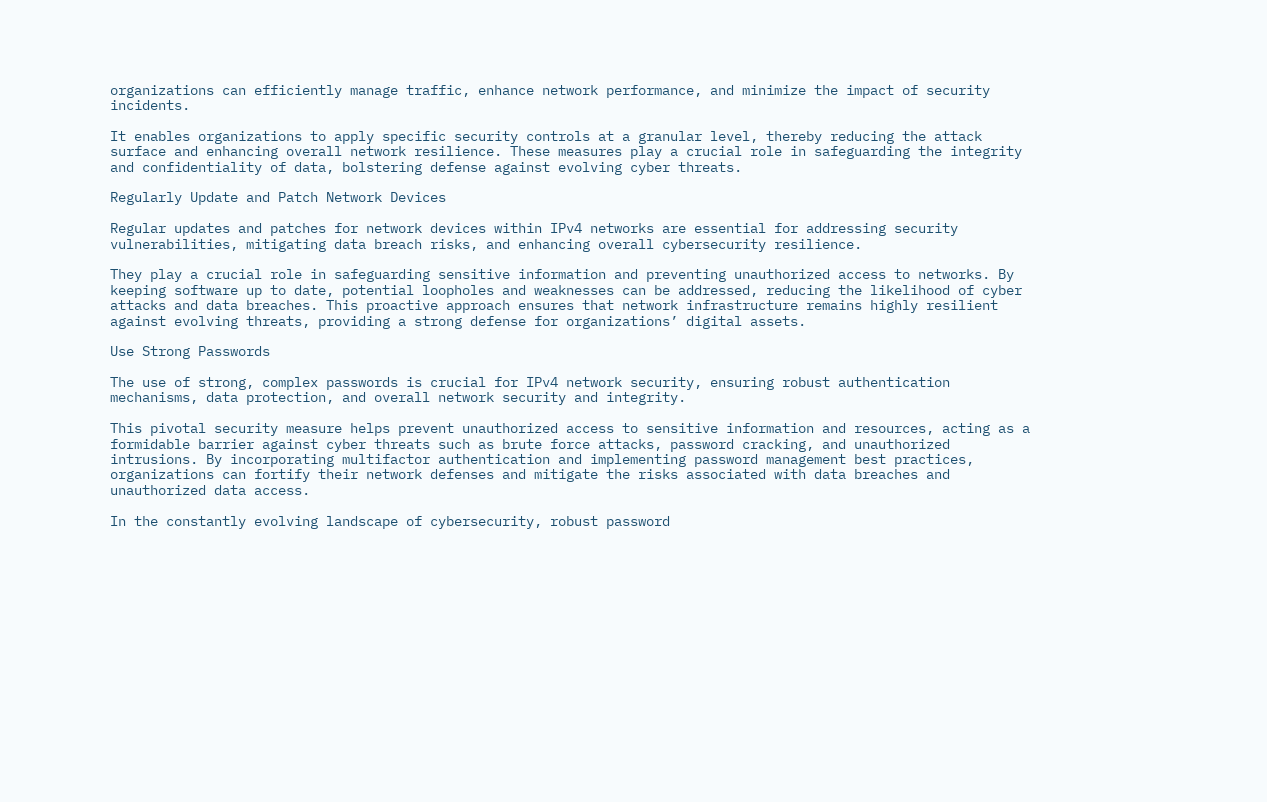organizations can efficiently manage traffic, enhance network performance, and minimize the impact of security incidents.

It enables organizations to apply specific security controls at a granular level, thereby reducing the attack surface and enhancing overall network resilience. These measures play a crucial role in safeguarding the integrity and confidentiality of data, bolstering defense against evolving cyber threats.

Regularly Update and Patch Network Devices

Regular updates and patches for network devices within IPv4 networks are essential for addressing security vulnerabilities, mitigating data breach risks, and enhancing overall cybersecurity resilience.

They play a crucial role in safeguarding sensitive information and preventing unauthorized access to networks. By keeping software up to date, potential loopholes and weaknesses can be addressed, reducing the likelihood of cyber attacks and data breaches. This proactive approach ensures that network infrastructure remains highly resilient against evolving threats, providing a strong defense for organizations’ digital assets.

Use Strong Passwords

The use of strong, complex passwords is crucial for IPv4 network security, ensuring robust authentication mechanisms, data protection, and overall network security and integrity.

This pivotal security measure helps prevent unauthorized access to sensitive information and resources, acting as a formidable barrier against cyber threats such as brute force attacks, password cracking, and unauthorized intrusions. By incorporating multifactor authentication and implementing password management best practices, organizations can fortify their network defenses and mitigate the risks associated with data breaches and unauthorized data access.

In the constantly evolving landscape of cybersecurity, robust password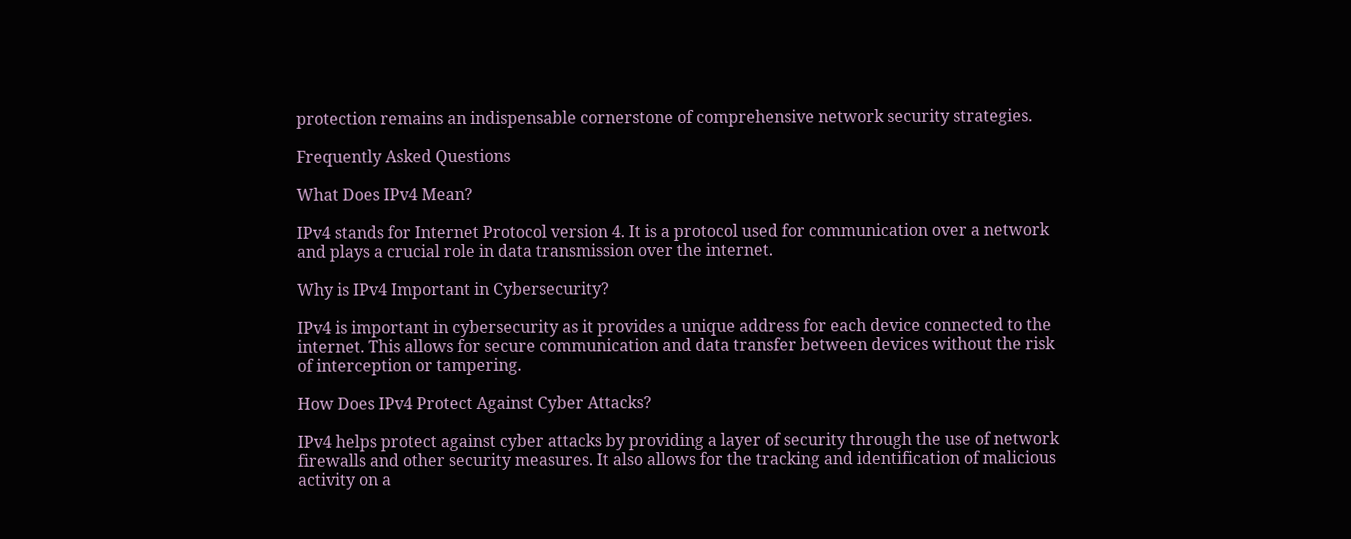protection remains an indispensable cornerstone of comprehensive network security strategies.

Frequently Asked Questions

What Does IPv4 Mean?

IPv4 stands for Internet Protocol version 4. It is a protocol used for communication over a network and plays a crucial role in data transmission over the internet.

Why is IPv4 Important in Cybersecurity?

IPv4 is important in cybersecurity as it provides a unique address for each device connected to the internet. This allows for secure communication and data transfer between devices without the risk of interception or tampering.

How Does IPv4 Protect Against Cyber Attacks?

IPv4 helps protect against cyber attacks by providing a layer of security through the use of network firewalls and other security measures. It also allows for the tracking and identification of malicious activity on a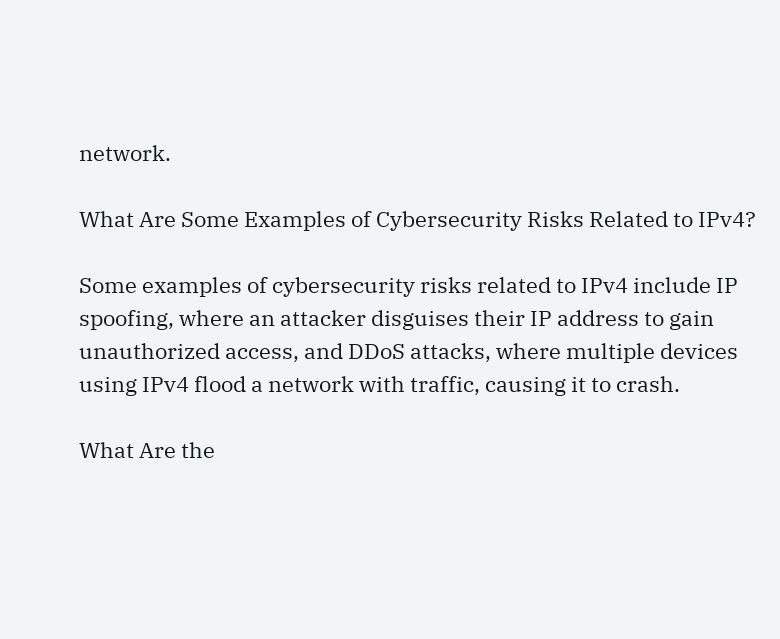network.

What Are Some Examples of Cybersecurity Risks Related to IPv4?

Some examples of cybersecurity risks related to IPv4 include IP spoofing, where an attacker disguises their IP address to gain unauthorized access, and DDoS attacks, where multiple devices using IPv4 flood a network with traffic, causing it to crash.

What Are the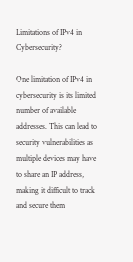Limitations of IPv4 in Cybersecurity?

One limitation of IPv4 in cybersecurity is its limited number of available addresses. This can lead to security vulnerabilities as multiple devices may have to share an IP address, making it difficult to track and secure them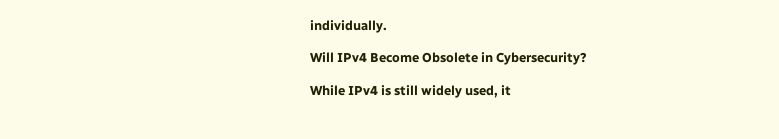individually.

Will IPv4 Become Obsolete in Cybersecurity?

While IPv4 is still widely used, it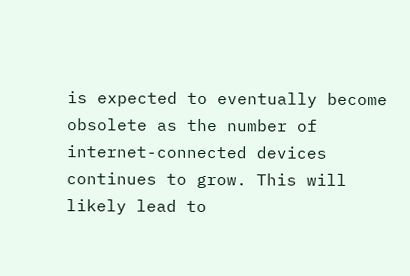is expected to eventually become obsolete as the number of internet-connected devices continues to grow. This will likely lead to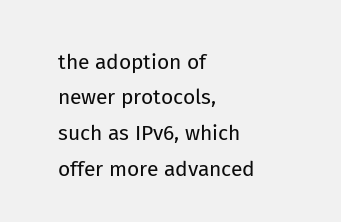the adoption of newer protocols, such as IPv6, which offer more advanced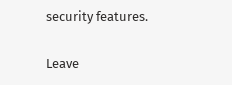security features.

Leave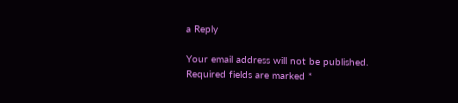a Reply

Your email address will not be published. Required fields are marked *